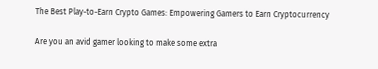The Best Play-to-Earn Crypto Games: Empowering Gamers to Earn Cryptocurrency

Are you an avid gamer looking to make some extra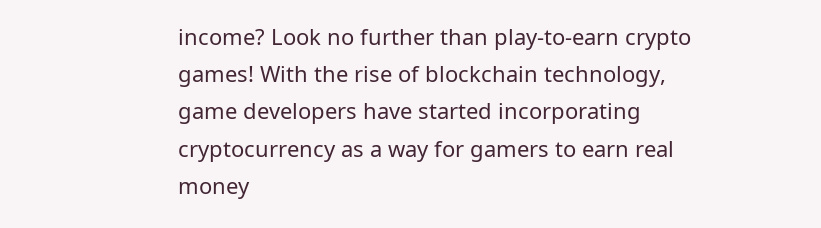income? Look no further than play-to-earn crypto games! With the rise of blockchain technology, game developers have started incorporating cryptocurrency as a way for gamers to earn real money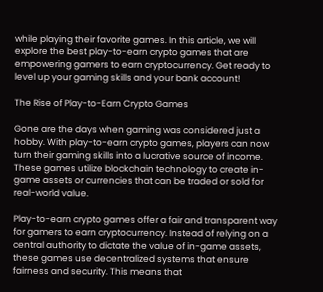while playing their favorite games. In this article, we will explore the best play-to-earn crypto games that are empowering gamers to earn cryptocurrency. Get ready to level up your gaming skills and your bank account!

The Rise of Play-to-Earn Crypto Games

Gone are the days when gaming was considered just a hobby. With play-to-earn crypto games, players can now turn their gaming skills into a lucrative source of income. These games utilize blockchain technology to create in-game assets or currencies that can be traded or sold for real-world value.

Play-to-earn crypto games offer a fair and transparent way for gamers to earn cryptocurrency. Instead of relying on a central authority to dictate the value of in-game assets, these games use decentralized systems that ensure fairness and security. This means that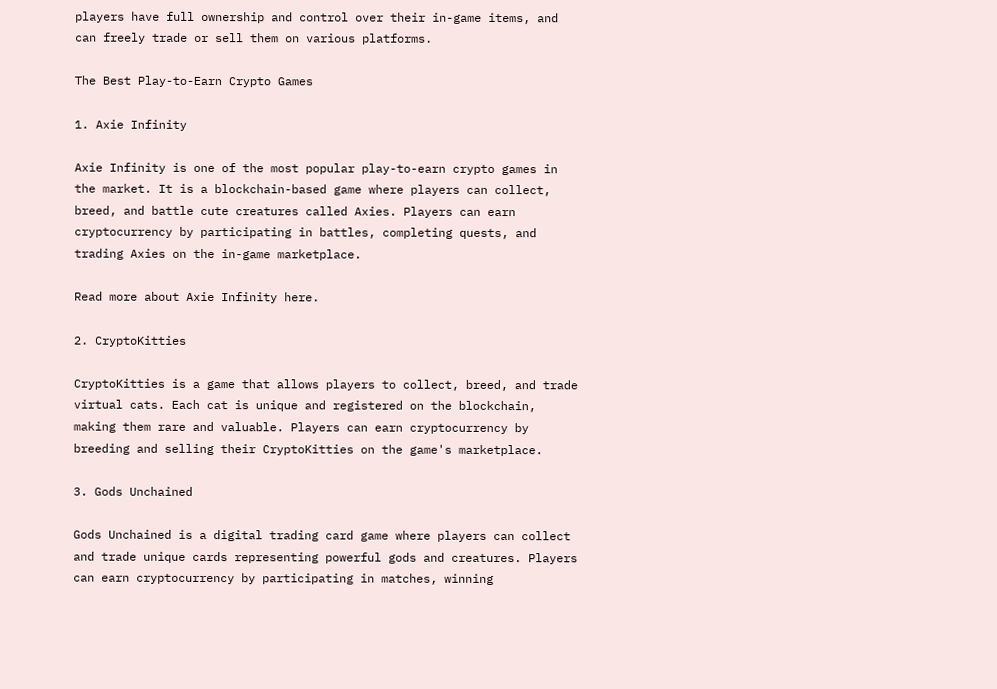players have full ownership and control over their in-game items, and can freely trade or sell them on various platforms.

The Best Play-to-Earn Crypto Games

1. Axie Infinity

Axie Infinity is one of the most popular play-to-earn crypto games in the market. It is a blockchain-based game where players can collect, breed, and battle cute creatures called Axies. Players can earn cryptocurrency by participating in battles, completing quests, and trading Axies on the in-game marketplace.

Read more about Axie Infinity here.

2. CryptoKitties

CryptoKitties is a game that allows players to collect, breed, and trade virtual cats. Each cat is unique and registered on the blockchain, making them rare and valuable. Players can earn cryptocurrency by breeding and selling their CryptoKitties on the game's marketplace.

3. Gods Unchained

Gods Unchained is a digital trading card game where players can collect and trade unique cards representing powerful gods and creatures. Players can earn cryptocurrency by participating in matches, winning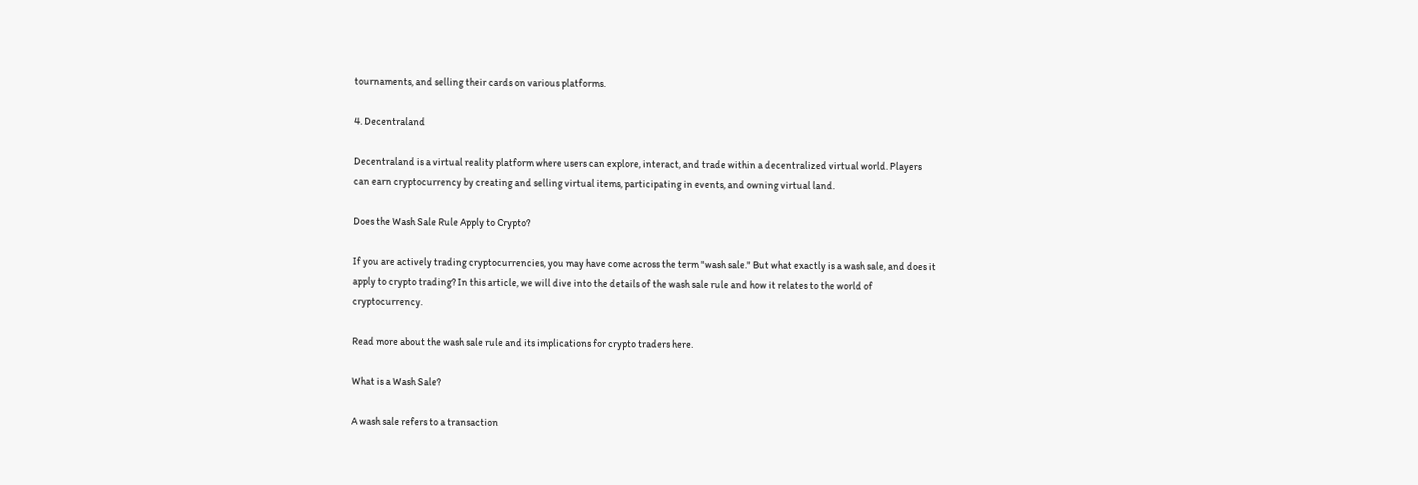tournaments, and selling their cards on various platforms.

4. Decentraland

Decentraland is a virtual reality platform where users can explore, interact, and trade within a decentralized virtual world. Players can earn cryptocurrency by creating and selling virtual items, participating in events, and owning virtual land.

Does the Wash Sale Rule Apply to Crypto?

If you are actively trading cryptocurrencies, you may have come across the term "wash sale." But what exactly is a wash sale, and does it apply to crypto trading? In this article, we will dive into the details of the wash sale rule and how it relates to the world of cryptocurrency.

Read more about the wash sale rule and its implications for crypto traders here.

What is a Wash Sale?

A wash sale refers to a transaction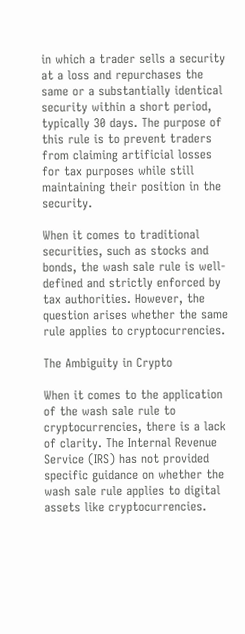in which a trader sells a security at a loss and repurchases the same or a substantially identical security within a short period, typically 30 days. The purpose of this rule is to prevent traders from claiming artificial losses for tax purposes while still maintaining their position in the security.

When it comes to traditional securities, such as stocks and bonds, the wash sale rule is well-defined and strictly enforced by tax authorities. However, the question arises whether the same rule applies to cryptocurrencies.

The Ambiguity in Crypto

When it comes to the application of the wash sale rule to cryptocurrencies, there is a lack of clarity. The Internal Revenue Service (IRS) has not provided specific guidance on whether the wash sale rule applies to digital assets like cryptocurrencies.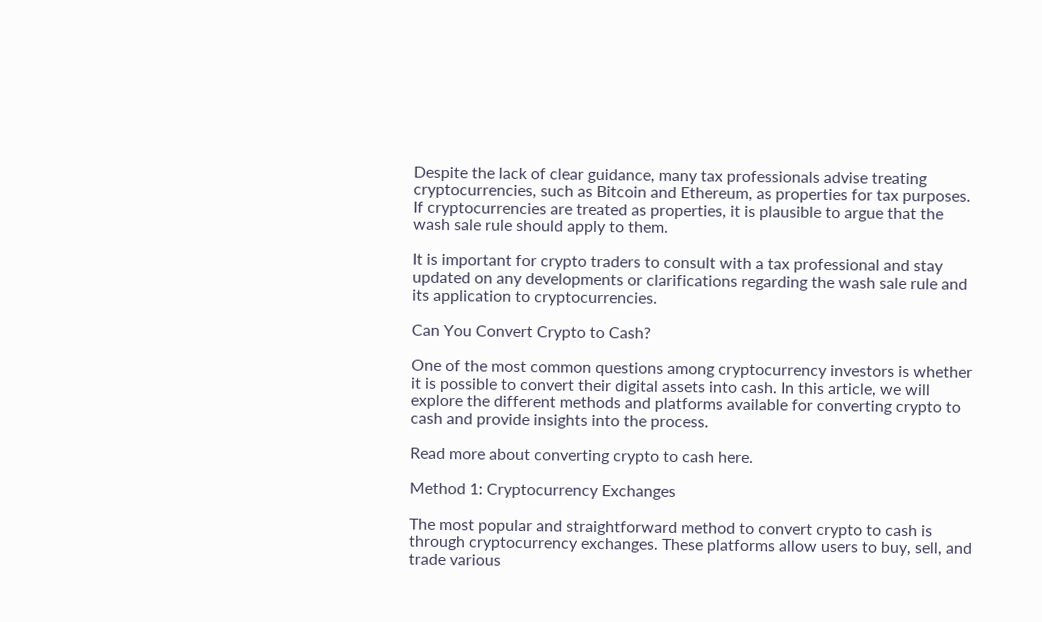Despite the lack of clear guidance, many tax professionals advise treating cryptocurrencies, such as Bitcoin and Ethereum, as properties for tax purposes. If cryptocurrencies are treated as properties, it is plausible to argue that the wash sale rule should apply to them.

It is important for crypto traders to consult with a tax professional and stay updated on any developments or clarifications regarding the wash sale rule and its application to cryptocurrencies.

Can You Convert Crypto to Cash?

One of the most common questions among cryptocurrency investors is whether it is possible to convert their digital assets into cash. In this article, we will explore the different methods and platforms available for converting crypto to cash and provide insights into the process.

Read more about converting crypto to cash here.

Method 1: Cryptocurrency Exchanges

The most popular and straightforward method to convert crypto to cash is through cryptocurrency exchanges. These platforms allow users to buy, sell, and trade various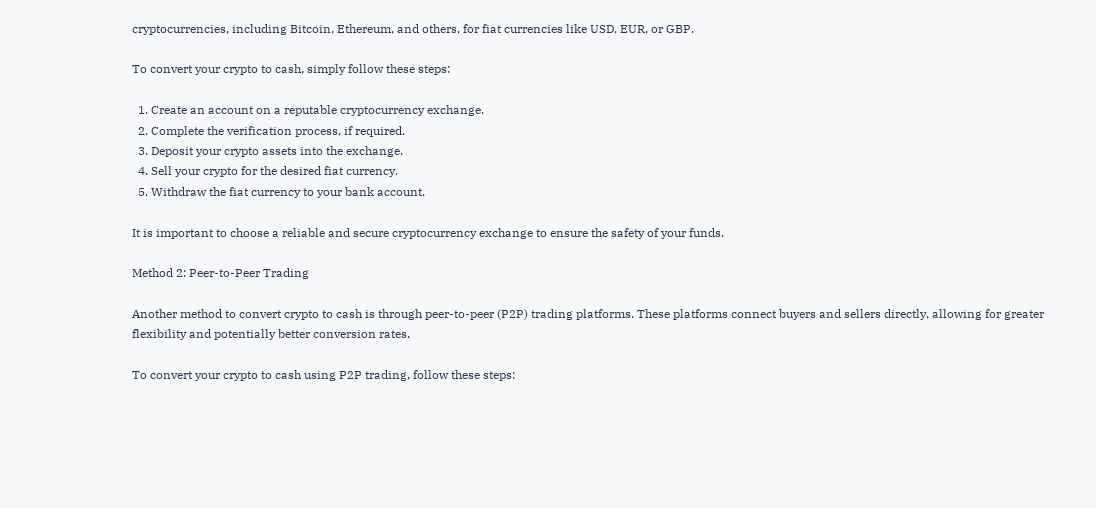cryptocurrencies, including Bitcoin, Ethereum, and others, for fiat currencies like USD, EUR, or GBP.

To convert your crypto to cash, simply follow these steps:

  1. Create an account on a reputable cryptocurrency exchange.
  2. Complete the verification process, if required.
  3. Deposit your crypto assets into the exchange.
  4. Sell your crypto for the desired fiat currency.
  5. Withdraw the fiat currency to your bank account.

It is important to choose a reliable and secure cryptocurrency exchange to ensure the safety of your funds.

Method 2: Peer-to-Peer Trading

Another method to convert crypto to cash is through peer-to-peer (P2P) trading platforms. These platforms connect buyers and sellers directly, allowing for greater flexibility and potentially better conversion rates.

To convert your crypto to cash using P2P trading, follow these steps: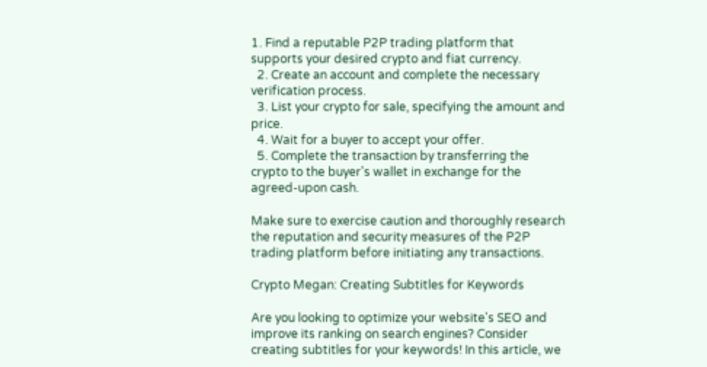1. Find a reputable P2P trading platform that supports your desired crypto and fiat currency.
  2. Create an account and complete the necessary verification process.
  3. List your crypto for sale, specifying the amount and price.
  4. Wait for a buyer to accept your offer.
  5. Complete the transaction by transferring the crypto to the buyer's wallet in exchange for the agreed-upon cash.

Make sure to exercise caution and thoroughly research the reputation and security measures of the P2P trading platform before initiating any transactions.

Crypto Megan: Creating Subtitles for Keywords

Are you looking to optimize your website's SEO and improve its ranking on search engines? Consider creating subtitles for your keywords! In this article, we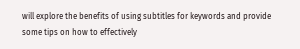will explore the benefits of using subtitles for keywords and provide some tips on how to effectively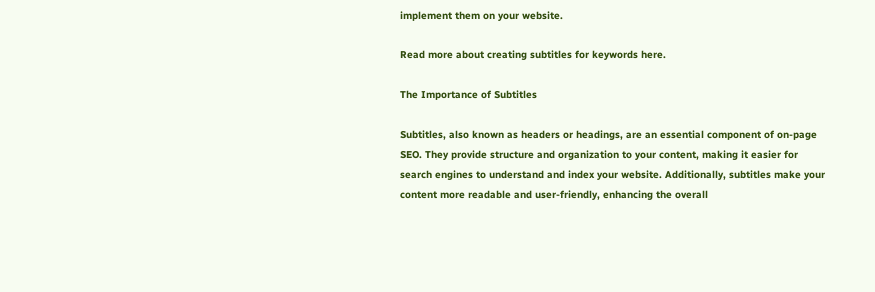implement them on your website.

Read more about creating subtitles for keywords here.

The Importance of Subtitles

Subtitles, also known as headers or headings, are an essential component of on-page SEO. They provide structure and organization to your content, making it easier for search engines to understand and index your website. Additionally, subtitles make your content more readable and user-friendly, enhancing the overall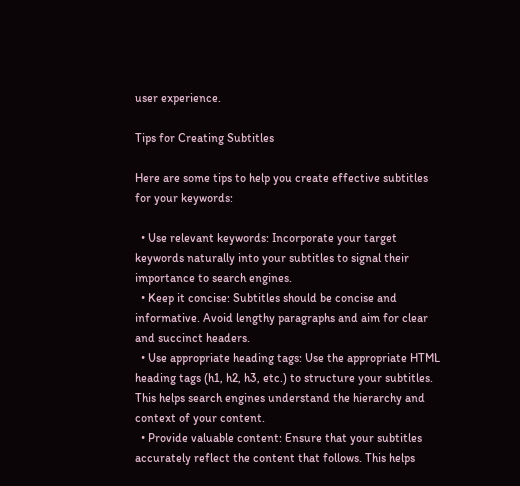user experience.

Tips for Creating Subtitles

Here are some tips to help you create effective subtitles for your keywords:

  • Use relevant keywords: Incorporate your target keywords naturally into your subtitles to signal their importance to search engines.
  • Keep it concise: Subtitles should be concise and informative. Avoid lengthy paragraphs and aim for clear and succinct headers.
  • Use appropriate heading tags: Use the appropriate HTML heading tags (h1, h2, h3, etc.) to structure your subtitles. This helps search engines understand the hierarchy and context of your content.
  • Provide valuable content: Ensure that your subtitles accurately reflect the content that follows. This helps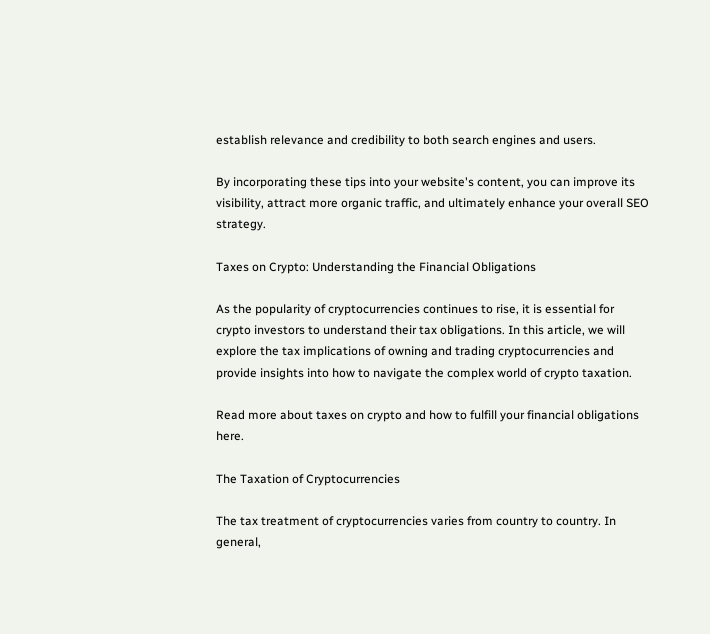establish relevance and credibility to both search engines and users.

By incorporating these tips into your website's content, you can improve its visibility, attract more organic traffic, and ultimately enhance your overall SEO strategy.

Taxes on Crypto: Understanding the Financial Obligations

As the popularity of cryptocurrencies continues to rise, it is essential for crypto investors to understand their tax obligations. In this article, we will explore the tax implications of owning and trading cryptocurrencies and provide insights into how to navigate the complex world of crypto taxation.

Read more about taxes on crypto and how to fulfill your financial obligations here.

The Taxation of Cryptocurrencies

The tax treatment of cryptocurrencies varies from country to country. In general,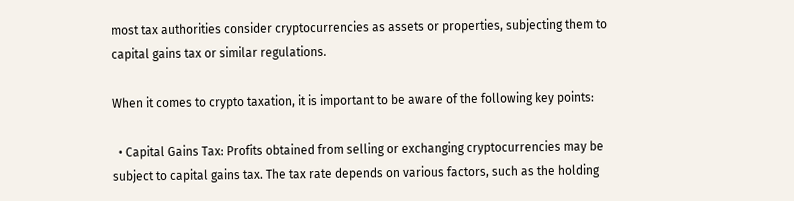most tax authorities consider cryptocurrencies as assets or properties, subjecting them to capital gains tax or similar regulations.

When it comes to crypto taxation, it is important to be aware of the following key points:

  • Capital Gains Tax: Profits obtained from selling or exchanging cryptocurrencies may be subject to capital gains tax. The tax rate depends on various factors, such as the holding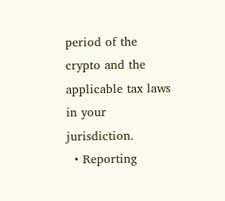period of the crypto and the applicable tax laws in your jurisdiction.
  • Reporting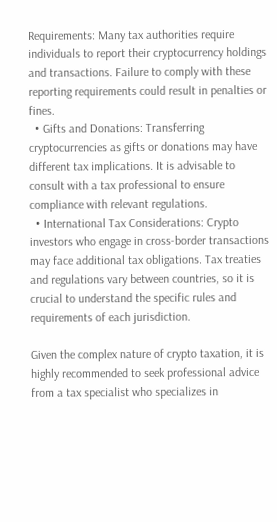Requirements: Many tax authorities require individuals to report their cryptocurrency holdings and transactions. Failure to comply with these reporting requirements could result in penalties or fines.
  • Gifts and Donations: Transferring cryptocurrencies as gifts or donations may have different tax implications. It is advisable to consult with a tax professional to ensure compliance with relevant regulations.
  • International Tax Considerations: Crypto investors who engage in cross-border transactions may face additional tax obligations. Tax treaties and regulations vary between countries, so it is crucial to understand the specific rules and requirements of each jurisdiction.

Given the complex nature of crypto taxation, it is highly recommended to seek professional advice from a tax specialist who specializes in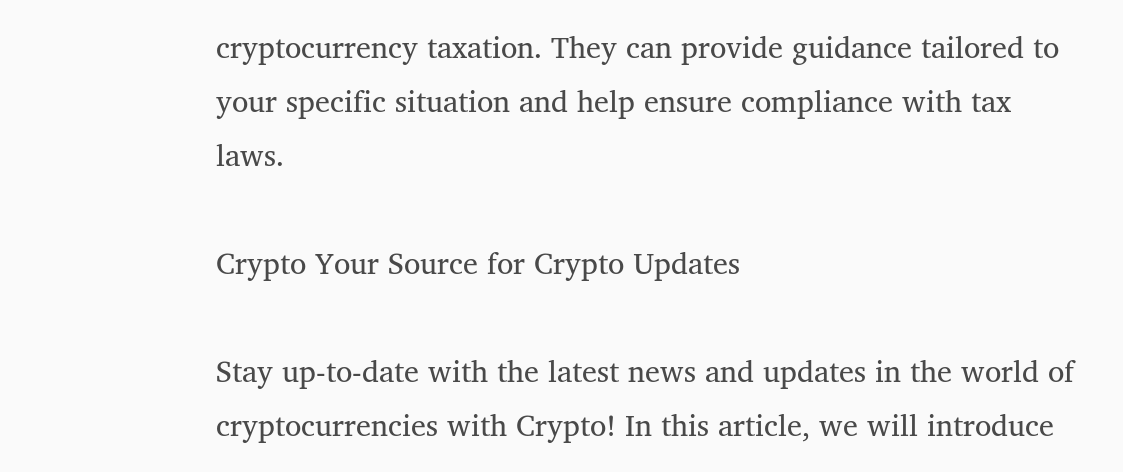cryptocurrency taxation. They can provide guidance tailored to your specific situation and help ensure compliance with tax laws.

Crypto Your Source for Crypto Updates

Stay up-to-date with the latest news and updates in the world of cryptocurrencies with Crypto! In this article, we will introduce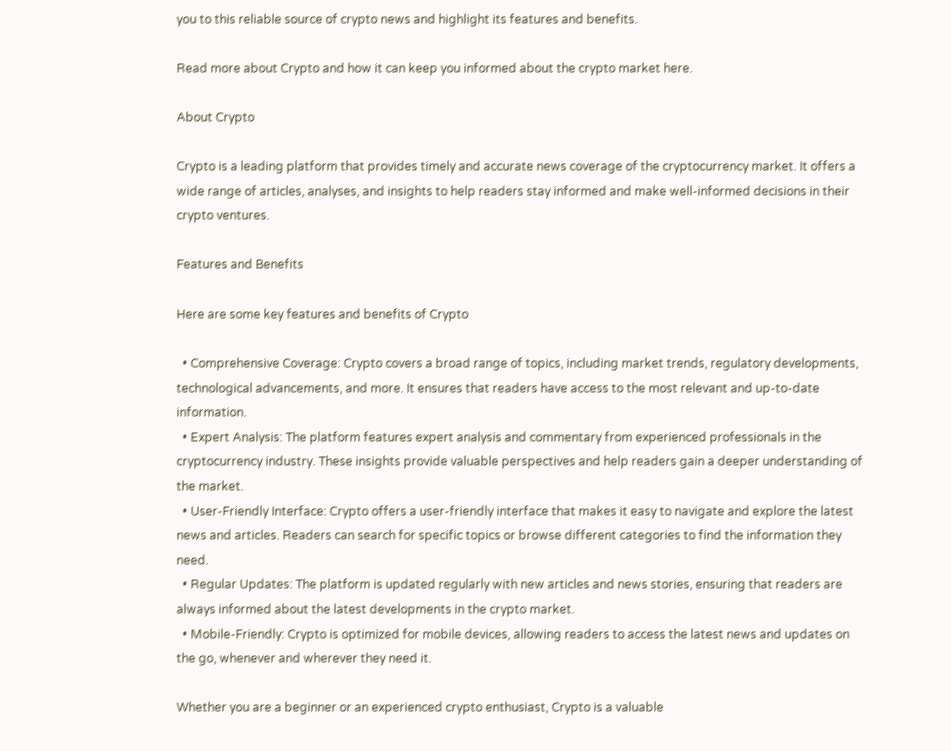you to this reliable source of crypto news and highlight its features and benefits.

Read more about Crypto and how it can keep you informed about the crypto market here.

About Crypto

Crypto is a leading platform that provides timely and accurate news coverage of the cryptocurrency market. It offers a wide range of articles, analyses, and insights to help readers stay informed and make well-informed decisions in their crypto ventures.

Features and Benefits

Here are some key features and benefits of Crypto

  • Comprehensive Coverage: Crypto covers a broad range of topics, including market trends, regulatory developments, technological advancements, and more. It ensures that readers have access to the most relevant and up-to-date information.
  • Expert Analysis: The platform features expert analysis and commentary from experienced professionals in the cryptocurrency industry. These insights provide valuable perspectives and help readers gain a deeper understanding of the market.
  • User-Friendly Interface: Crypto offers a user-friendly interface that makes it easy to navigate and explore the latest news and articles. Readers can search for specific topics or browse different categories to find the information they need.
  • Regular Updates: The platform is updated regularly with new articles and news stories, ensuring that readers are always informed about the latest developments in the crypto market.
  • Mobile-Friendly: Crypto is optimized for mobile devices, allowing readers to access the latest news and updates on the go, whenever and wherever they need it.

Whether you are a beginner or an experienced crypto enthusiast, Crypto is a valuable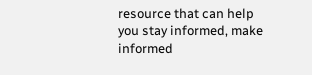resource that can help you stay informed, make informed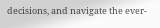decisions, and navigate the ever-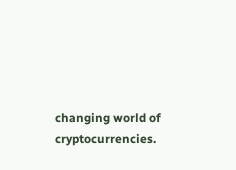changing world of cryptocurrencies.